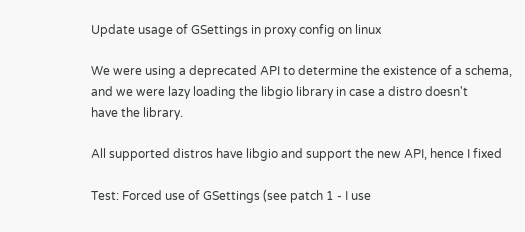Update usage of GSettings in proxy config on linux

We were using a deprecated API to determine the existence of a schema,
and we were lazy loading the libgio library in case a distro doesn't
have the library.

All supported distros have libgio and support the new API, hence I fixed

Test: Forced use of GSettings (see patch 1 - I use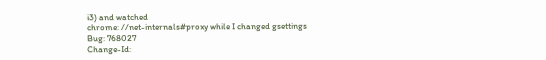i3) and watched
chrome: //net-internals#proxy while I changed gsettings
Bug: 768027
Change-Id: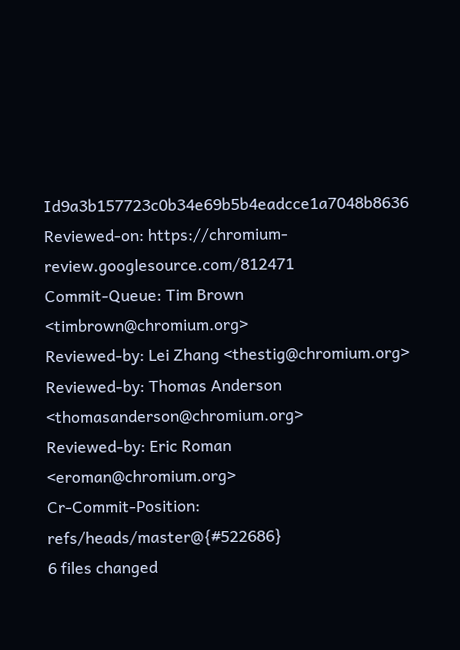Id9a3b157723c0b34e69b5b4eadcce1a7048b8636
Reviewed-on: https://chromium-review.googlesource.com/812471
Commit-Queue: Tim Brown <timbrown@chromium.org>
Reviewed-by: Lei Zhang <thestig@chromium.org>
Reviewed-by: Thomas Anderson <thomasanderson@chromium.org>
Reviewed-by: Eric Roman <eroman@chromium.org>
Cr-Commit-Position: refs/heads/master@{#522686}
6 files changed